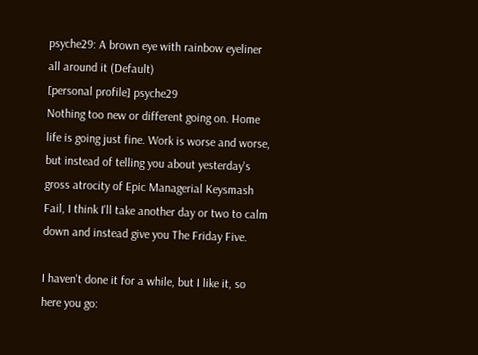psyche29: A brown eye with rainbow eyeliner all around it (Default)
[personal profile] psyche29
Nothing too new or different going on. Home life is going just fine. Work is worse and worse, but instead of telling you about yesterday's gross atrocity of Epic Managerial Keysmash Fail, I think I'll take another day or two to calm down and instead give you The Friday Five.

I haven't done it for a while, but I like it, so here you go: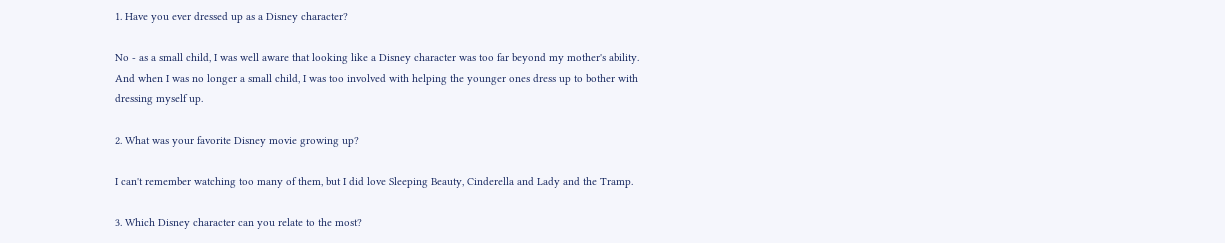1. Have you ever dressed up as a Disney character?

No - as a small child, I was well aware that looking like a Disney character was too far beyond my mother's ability. And when I was no longer a small child, I was too involved with helping the younger ones dress up to bother with dressing myself up.

2. What was your favorite Disney movie growing up?

I can't remember watching too many of them, but I did love Sleeping Beauty, Cinderella and Lady and the Tramp.

3. Which Disney character can you relate to the most?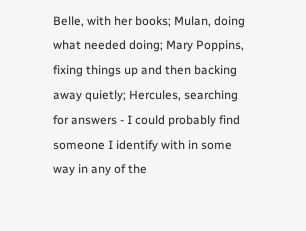Belle, with her books; Mulan, doing what needed doing; Mary Poppins, fixing things up and then backing away quietly; Hercules, searching for answers - I could probably find someone I identify with in some way in any of the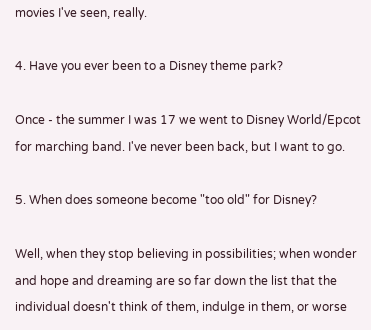movies I've seen, really.

4. Have you ever been to a Disney theme park?

Once - the summer I was 17 we went to Disney World/Epcot for marching band. I've never been back, but I want to go.

5. When does someone become "too old" for Disney?

Well, when they stop believing in possibilities; when wonder and hope and dreaming are so far down the list that the individual doesn't think of them, indulge in them, or worse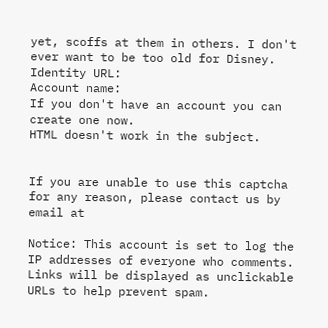yet, scoffs at them in others. I don't ever want to be too old for Disney.
Identity URL:
Account name:
If you don't have an account you can create one now.
HTML doesn't work in the subject.


If you are unable to use this captcha for any reason, please contact us by email at

Notice: This account is set to log the IP addresses of everyone who comments.
Links will be displayed as unclickable URLs to help prevent spam.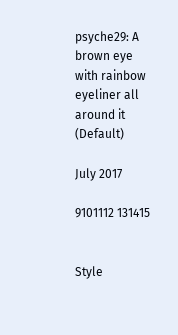psyche29: A brown eye with rainbow eyeliner all around it (Default)

July 2017

9101112 131415


Style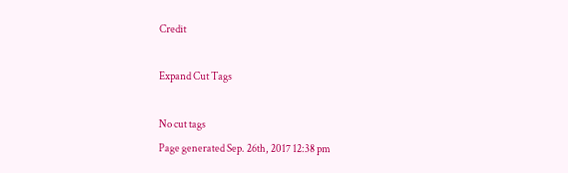Credit

Expand Cut Tags

No cut tags
Page generated Sep. 26th, 2017 12:38 pm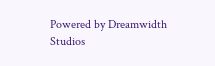Powered by Dreamwidth Studios